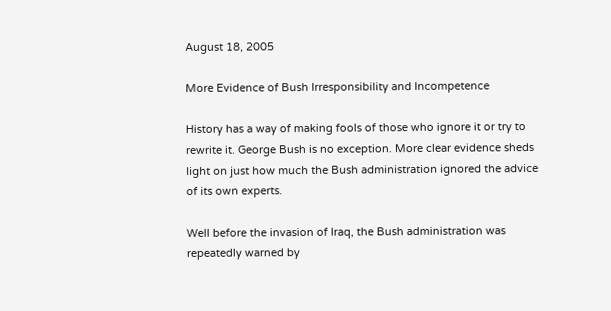August 18, 2005

More Evidence of Bush Irresponsibility and Incompetence

History has a way of making fools of those who ignore it or try to rewrite it. George Bush is no exception. More clear evidence sheds light on just how much the Bush administration ignored the advice of its own experts.

Well before the invasion of Iraq, the Bush administration was repeatedly warned by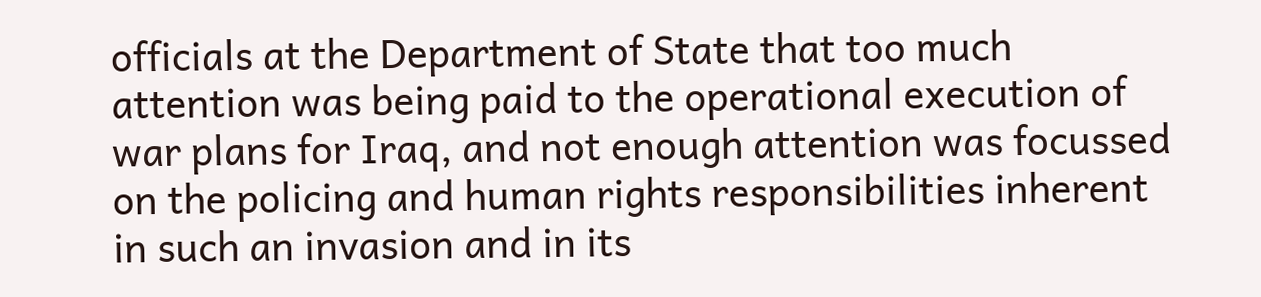officials at the Department of State that too much attention was being paid to the operational execution of war plans for Iraq, and not enough attention was focussed on the policing and human rights responsibilities inherent in such an invasion and in its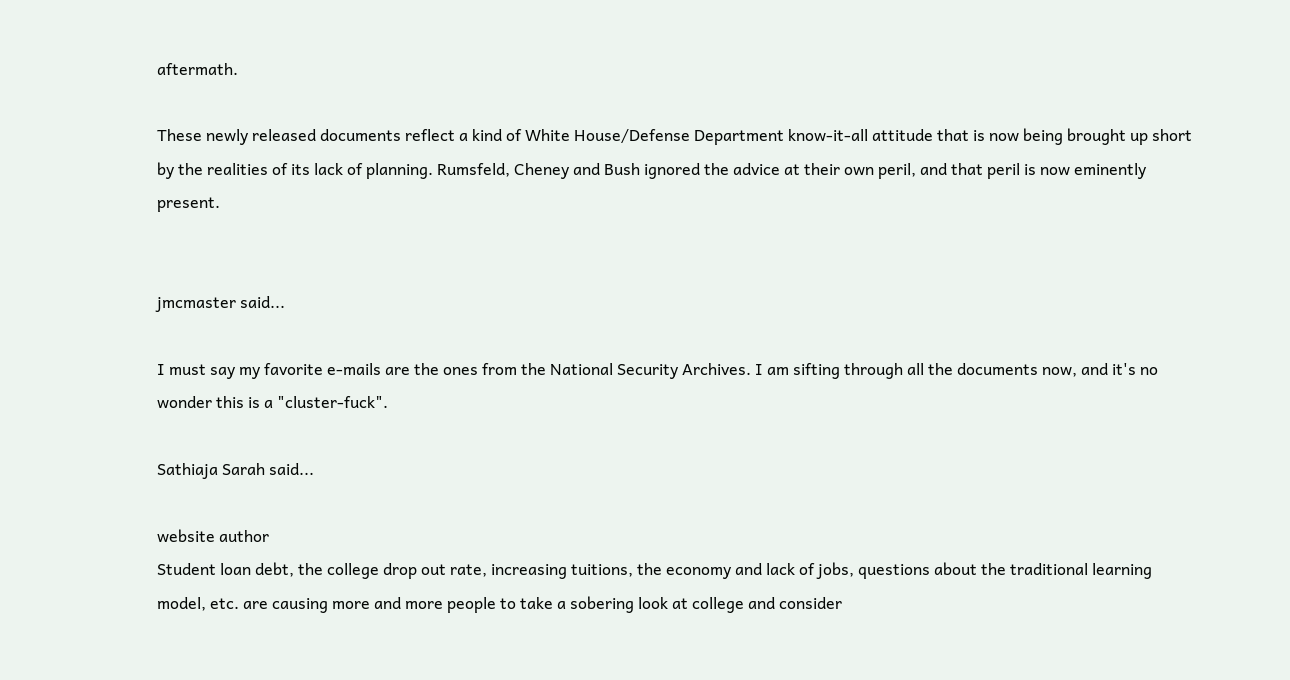aftermath.

These newly released documents reflect a kind of White House/Defense Department know-it-all attitude that is now being brought up short by the realities of its lack of planning. Rumsfeld, Cheney and Bush ignored the advice at their own peril, and that peril is now eminently present.


jmcmaster said...

I must say my favorite e-mails are the ones from the National Security Archives. I am sifting through all the documents now, and it's no wonder this is a "cluster-fuck".

Sathiaja Sarah said...

website author
Student loan debt, the college drop out rate, increasing tuitions, the economy and lack of jobs, questions about the traditional learning model, etc. are causing more and more people to take a sobering look at college and consider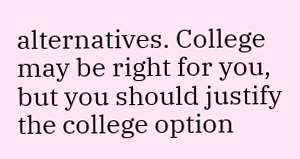alternatives. College may be right for you, but you should justify the college option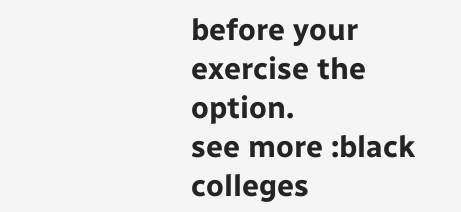before your exercise the option.
see more :black colleges